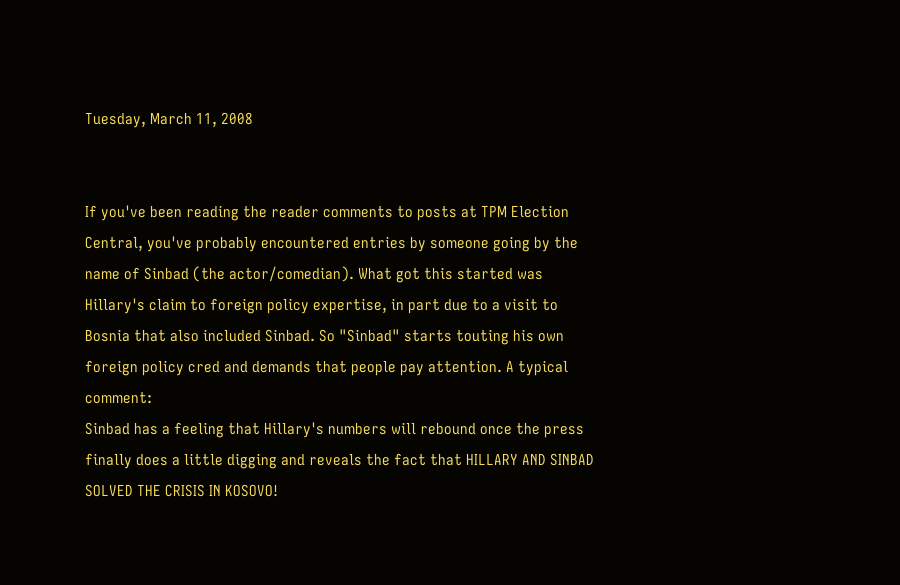Tuesday, March 11, 2008


If you've been reading the reader comments to posts at TPM Election Central, you've probably encountered entries by someone going by the name of Sinbad (the actor/comedian). What got this started was Hillary's claim to foreign policy expertise, in part due to a visit to Bosnia that also included Sinbad. So "Sinbad" starts touting his own foreign policy cred and demands that people pay attention. A typical comment:
Sinbad has a feeling that Hillary's numbers will rebound once the press finally does a little digging and reveals the fact that HILLARY AND SINBAD SOLVED THE CRISIS IN KOSOVO!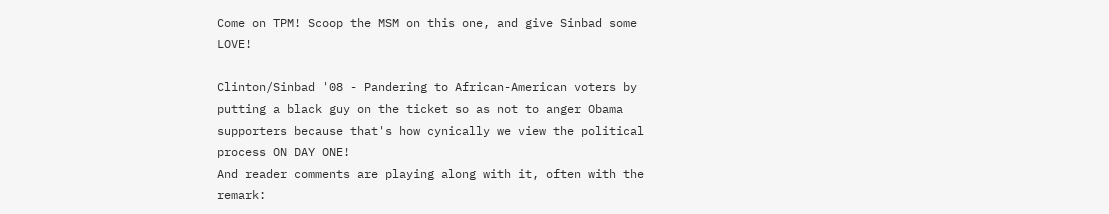Come on TPM! Scoop the MSM on this one, and give Sinbad some LOVE!

Clinton/Sinbad '08 - Pandering to African-American voters by putting a black guy on the ticket so as not to anger Obama supporters because that's how cynically we view the political process ON DAY ONE!
And reader comments are playing along with it, often with the remark: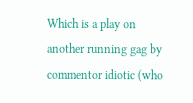Which is a play on another running gag by commentor idiotic (who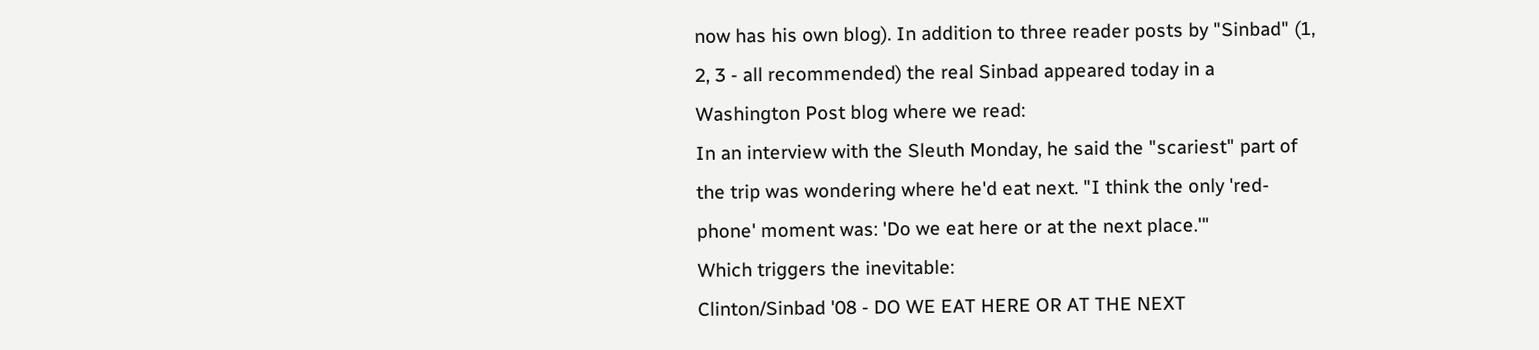now has his own blog). In addition to three reader posts by "Sinbad" (1, 2, 3 - all recommended) the real Sinbad appeared today in a Washington Post blog where we read:
In an interview with the Sleuth Monday, he said the "scariest" part of the trip was wondering where he'd eat next. "I think the only 'red-phone' moment was: 'Do we eat here or at the next place.'"
Which triggers the inevitable:
Clinton/Sinbad '08 - DO WE EAT HERE OR AT THE NEXT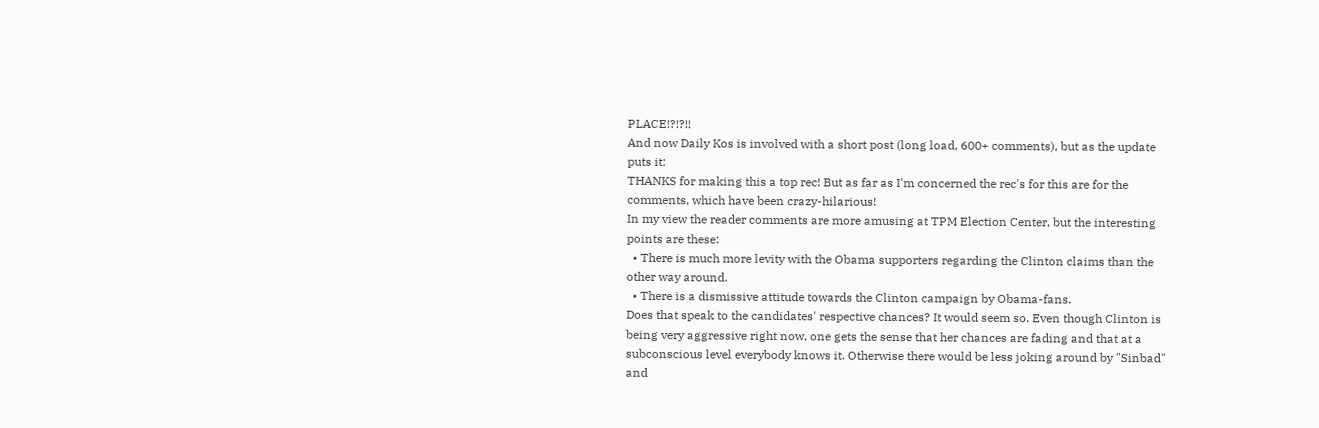PLACE!?!?!!
And now Daily Kos is involved with a short post (long load, 600+ comments), but as the update puts it:
THANKS for making this a top rec! But as far as I'm concerned the rec's for this are for the comments, which have been crazy-hilarious!
In my view the reader comments are more amusing at TPM Election Center, but the interesting points are these:
  • There is much more levity with the Obama supporters regarding the Clinton claims than the other way around.
  • There is a dismissive attitude towards the Clinton campaign by Obama-fans.
Does that speak to the candidates' respective chances? It would seem so. Even though Clinton is being very aggressive right now, one gets the sense that her chances are fading and that at a subconscious level everybody knows it. Otherwise there would be less joking around by "Sinbad" and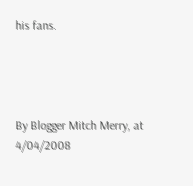his fans.




By Blogger Mitch Merry, at 4/04/2008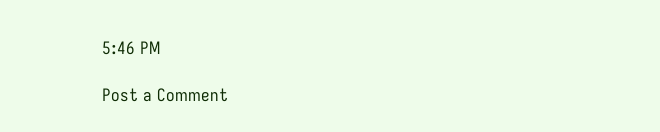5:46 PM

Post a Comment